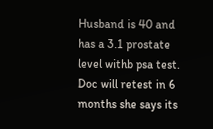Husband is 40 and has a 3.1 prostate level withb psa test. Doc will retest in 6 months she says its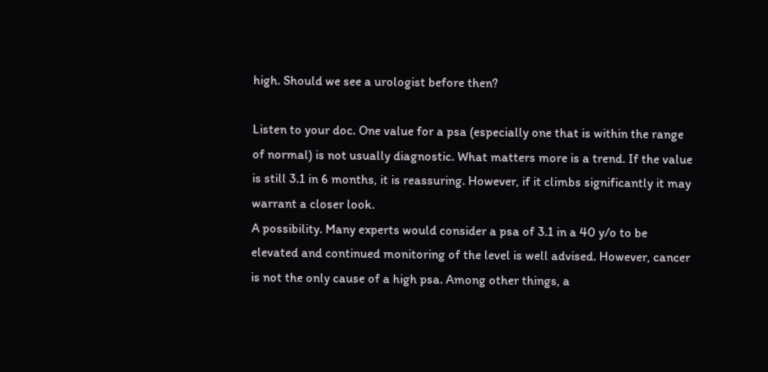high. Should we see a urologist before then?

Listen to your doc. One value for a psa (especially one that is within the range of normal) is not usually diagnostic. What matters more is a trend. If the value is still 3.1 in 6 months, it is reassuring. However, if it climbs significantly it may warrant a closer look.
A possibility. Many experts would consider a psa of 3.1 in a 40 y/o to be elevated and continued monitoring of the level is well advised. However, cancer is not the only cause of a high psa. Among other things, a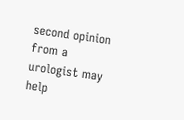second opinion from a urologist may help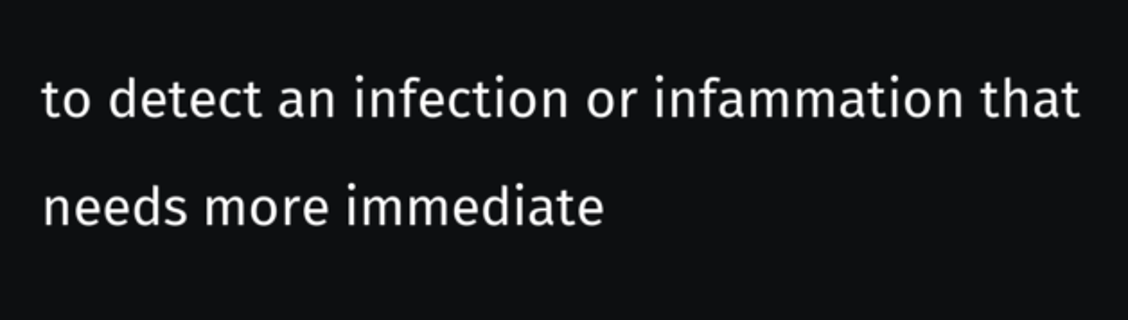to detect an infection or infammation that needs more immediate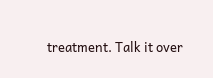treatment. Talk it over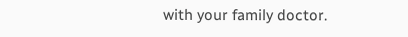with your family doctor.